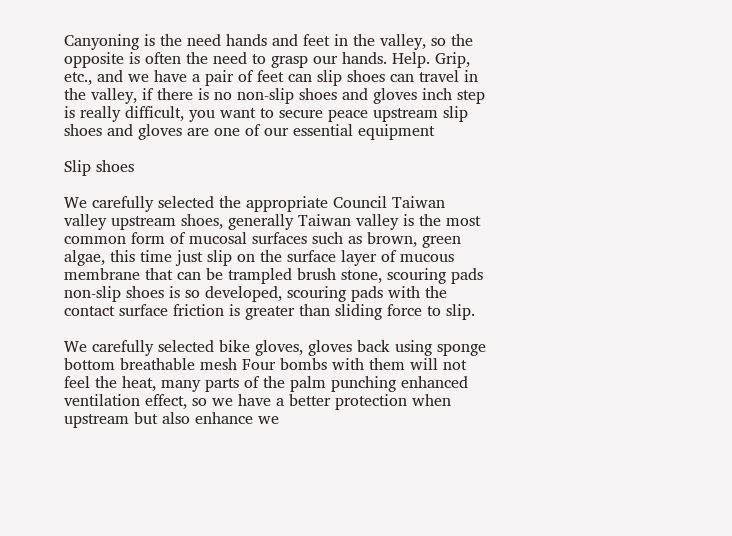Canyoning is the need hands and feet in the valley, so the opposite is often the need to grasp our hands. Help. Grip, etc., and we have a pair of feet can slip shoes can travel in the valley, if there is no non-slip shoes and gloves inch step is really difficult, you want to secure peace upstream slip shoes and gloves are one of our essential equipment

Slip shoes

We carefully selected the appropriate Council Taiwan valley upstream shoes, generally Taiwan valley is the most common form of mucosal surfaces such as brown, green algae, this time just slip on the surface layer of mucous membrane that can be trampled brush stone, scouring pads non-slip shoes is so developed, scouring pads with the contact surface friction is greater than sliding force to slip.

We carefully selected bike gloves, gloves back using sponge bottom breathable mesh Four bombs with them will not feel the heat, many parts of the palm punching enhanced ventilation effect, so we have a better protection when upstream but also enhance we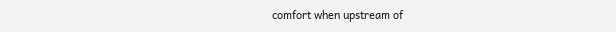comfort when upstream of